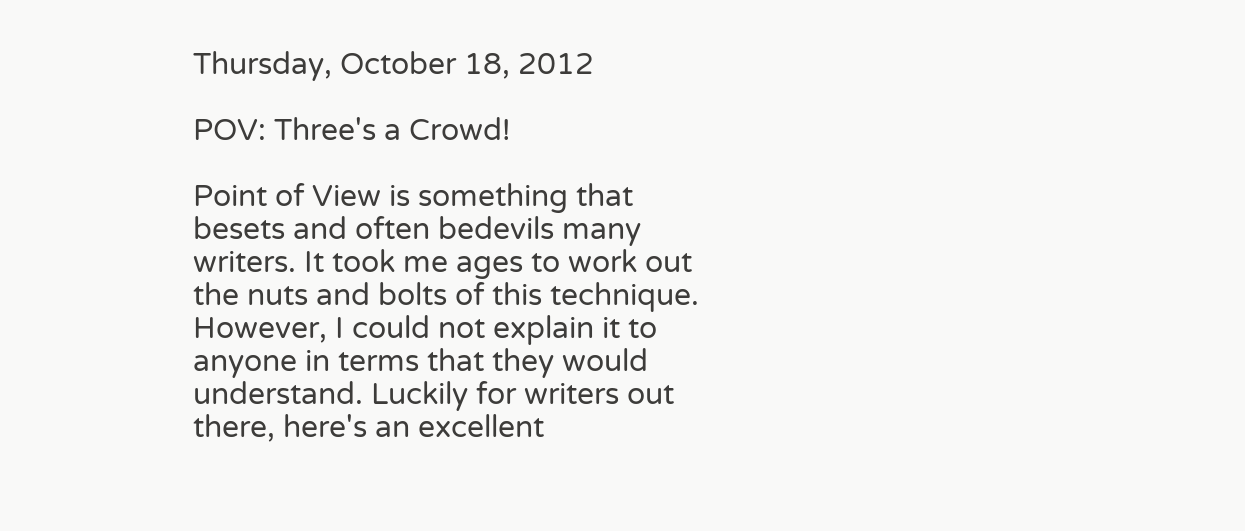Thursday, October 18, 2012

POV: Three's a Crowd!

Point of View is something that besets and often bedevils many writers. It took me ages to work out the nuts and bolts of this technique. However, I could not explain it to anyone in terms that they would understand. Luckily for writers out there, here's an excellent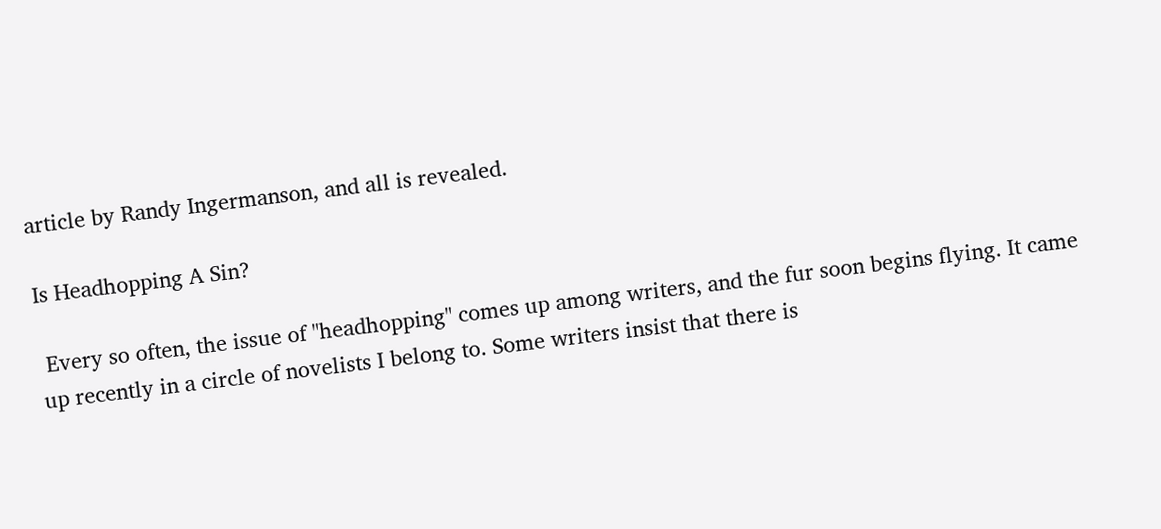article by Randy Ingermanson, and all is revealed.

Is Headhopping A Sin?

 Every so often, the issue of "headhopping" comes up among writers, and the fur soon begins flying. It came up recently in a circle of novelists I belong to. Some writers insist that there is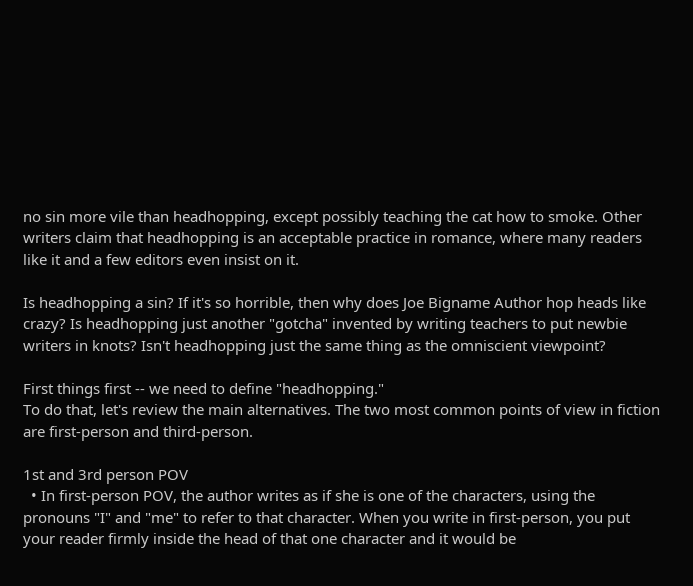no sin more vile than headhopping, except possibly teaching the cat how to smoke. Other writers claim that headhopping is an acceptable practice in romance, where many readers like it and a few editors even insist on it.

Is headhopping a sin? If it's so horrible, then why does Joe Bigname Author hop heads like crazy? Is headhopping just another "gotcha" invented by writing teachers to put newbie writers in knots? Isn't headhopping just the same thing as the omniscient viewpoint?

First things first -- we need to define "headhopping."
To do that, let's review the main alternatives. The two most common points of view in fiction are first-person and third-person.

1st and 3rd person POV
  • In first-person POV, the author writes as if she is one of the characters, using the pronouns "I" and "me" to refer to that character. When you write in first-person, you put your reader firmly inside the head of that one character and it would be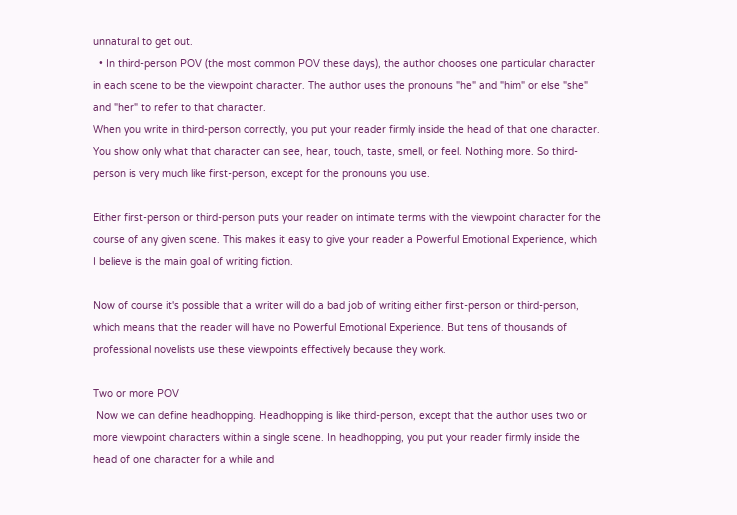unnatural to get out.
  • In third-person POV (the most common POV these days), the author chooses one particular character in each scene to be the viewpoint character. The author uses the pronouns "he" and "him" or else "she" and "her" to refer to that character.
When you write in third-person correctly, you put your reader firmly inside the head of that one character. You show only what that character can see, hear, touch, taste, smell, or feel. Nothing more. So third-person is very much like first-person, except for the pronouns you use.

Either first-person or third-person puts your reader on intimate terms with the viewpoint character for the course of any given scene. This makes it easy to give your reader a Powerful Emotional Experience, which I believe is the main goal of writing fiction.

Now of course it's possible that a writer will do a bad job of writing either first-person or third-person, which means that the reader will have no Powerful Emotional Experience. But tens of thousands of professional novelists use these viewpoints effectively because they work.

Two or more POV
 Now we can define headhopping. Headhopping is like third-person, except that the author uses two or more viewpoint characters within a single scene. In headhopping, you put your reader firmly inside the head of one character for a while and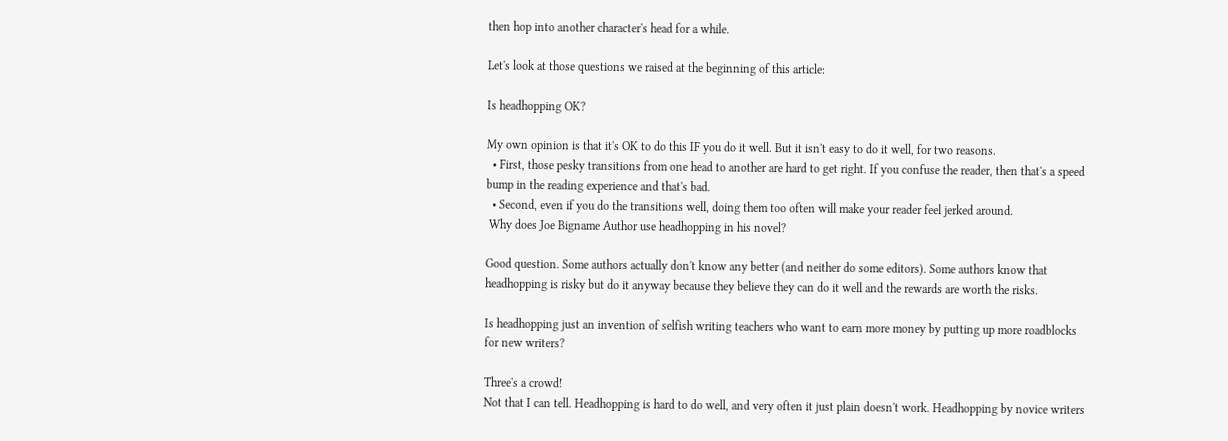then hop into another character's head for a while.

Let's look at those questions we raised at the beginning of this article:

Is headhopping OK?

My own opinion is that it's OK to do this IF you do it well. But it isn't easy to do it well, for two reasons.
  • First, those pesky transitions from one head to another are hard to get right. If you confuse the reader, then that's a speed bump in the reading experience and that's bad.
  • Second, even if you do the transitions well, doing them too often will make your reader feel jerked around.
 Why does Joe Bigname Author use headhopping in his novel?

Good question. Some authors actually don't know any better (and neither do some editors). Some authors know that headhopping is risky but do it anyway because they believe they can do it well and the rewards are worth the risks.

Is headhopping just an invention of selfish writing teachers who want to earn more money by putting up more roadblocks for new writers?

Three's a crowd!
Not that I can tell. Headhopping is hard to do well, and very often it just plain doesn't work. Headhopping by novice writers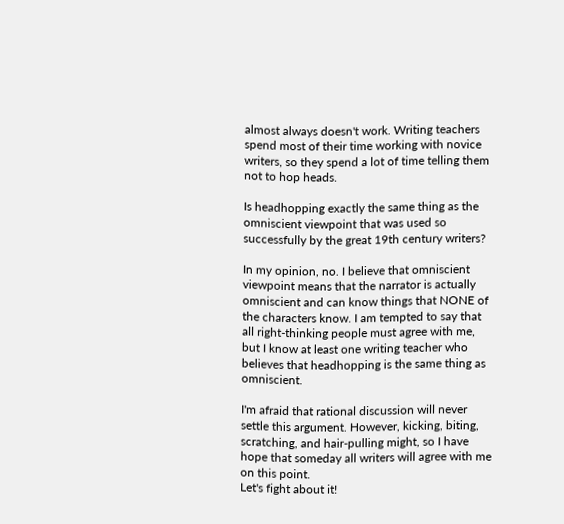almost always doesn't work. Writing teachers spend most of their time working with novice writers, so they spend a lot of time telling them not to hop heads.

Is headhopping exactly the same thing as the omniscient viewpoint that was used so successfully by the great 19th century writers?

In my opinion, no. I believe that omniscient viewpoint means that the narrator is actually omniscient and can know things that NONE of the characters know. I am tempted to say that all right-thinking people must agree with me, but I know at least one writing teacher who believes that headhopping is the same thing as omniscient.

I'm afraid that rational discussion will never settle this argument. However, kicking, biting, scratching, and hair-pulling might, so I have hope that someday all writers will agree with me on this point.
Let's fight about it!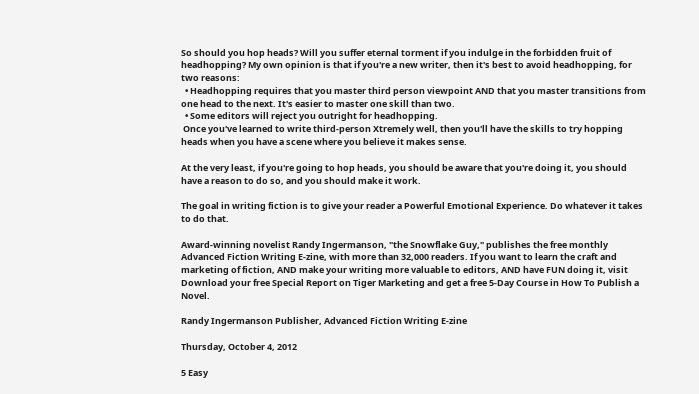So should you hop heads? Will you suffer eternal torment if you indulge in the forbidden fruit of headhopping? My own opinion is that if you're a new writer, then it's best to avoid headhopping, for two reasons:
  • Headhopping requires that you master third person viewpoint AND that you master transitions from one head to the next. It's easier to master one skill than two.
  • Some editors will reject you outright for headhopping.
 Once you've learned to write third-person Xtremely well, then you'll have the skills to try hopping heads when you have a scene where you believe it makes sense.

At the very least, if you're going to hop heads, you should be aware that you're doing it, you should have a reason to do so, and you should make it work.

The goal in writing fiction is to give your reader a Powerful Emotional Experience. Do whatever it takes to do that.

Award-winning novelist Randy Ingermanson, "the Snowflake Guy," publishes the free monthly Advanced Fiction Writing E-zine, with more than 32,000 readers. If you want to learn the craft and marketing of fiction, AND make your writing more valuable to editors, AND have FUN doing it, visit Download your free Special Report on Tiger Marketing and get a free 5-Day Course in How To Publish a Novel.

Randy Ingermanson Publisher, Advanced Fiction Writing E-zine

Thursday, October 4, 2012

5 Easy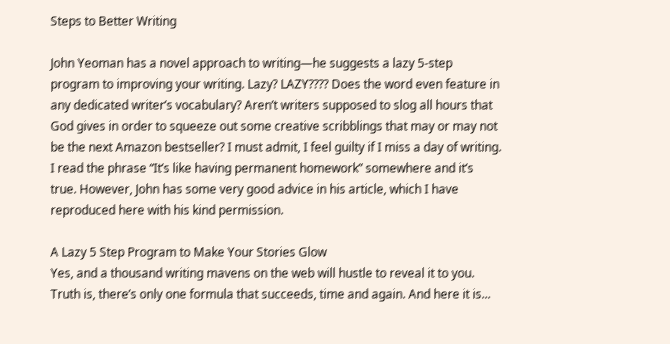Steps to Better Writing

John Yeoman has a novel approach to writing—he suggests a lazy 5-step program to improving your writing. Lazy? LAZY???? Does the word even feature in any dedicated writer’s vocabulary? Aren’t writers supposed to slog all hours that God gives in order to squeeze out some creative scribblings that may or may not be the next Amazon bestseller? I must admit, I feel guilty if I miss a day of writing. I read the phrase “It’s like having permanent homework” somewhere and it’s true. However, John has some very good advice in his article, which I have reproduced here with his kind permission.

A Lazy 5 Step Program to Make Your Stories Glow
Yes, and a thousand writing mavens on the web will hustle to reveal it to you. Truth is, there’s only one formula that succeeds, time and again. And here it is...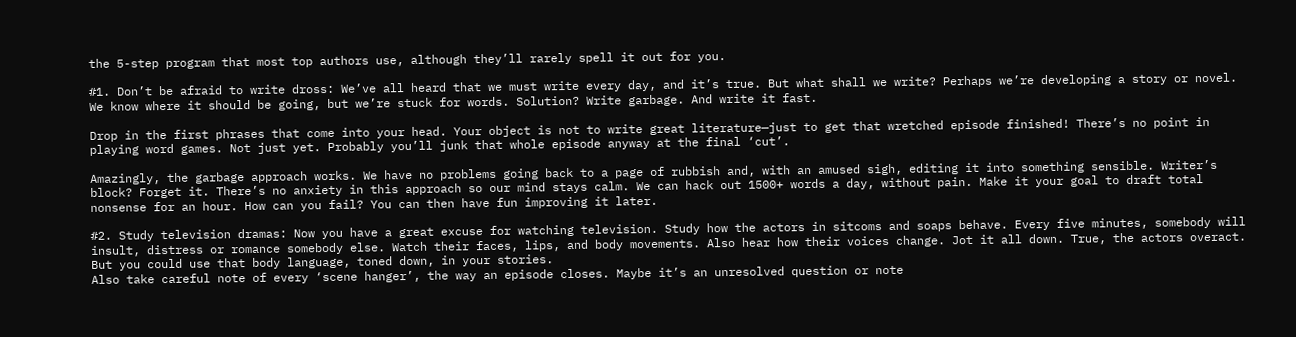the 5-step program that most top authors use, although they’ll rarely spell it out for you.

#1. Don’t be afraid to write dross: We’ve all heard that we must write every day, and it’s true. But what shall we write? Perhaps we’re developing a story or novel. We know where it should be going, but we’re stuck for words. Solution? Write garbage. And write it fast.

Drop in the first phrases that come into your head. Your object is not to write great literature—just to get that wretched episode finished! There’s no point in playing word games. Not just yet. Probably you’ll junk that whole episode anyway at the final ‘cut’.

Amazingly, the garbage approach works. We have no problems going back to a page of rubbish and, with an amused sigh, editing it into something sensible. Writer’s block? Forget it. There’s no anxiety in this approach so our mind stays calm. We can hack out 1500+ words a day, without pain. Make it your goal to draft total nonsense for an hour. How can you fail? You can then have fun improving it later.

#2. Study television dramas: Now you have a great excuse for watching television. Study how the actors in sitcoms and soaps behave. Every five minutes, somebody will insult, distress or romance somebody else. Watch their faces, lips, and body movements. Also hear how their voices change. Jot it all down. True, the actors overact. But you could use that body language, toned down, in your stories.
Also take careful note of every ‘scene hanger’, the way an episode closes. Maybe it’s an unresolved question or note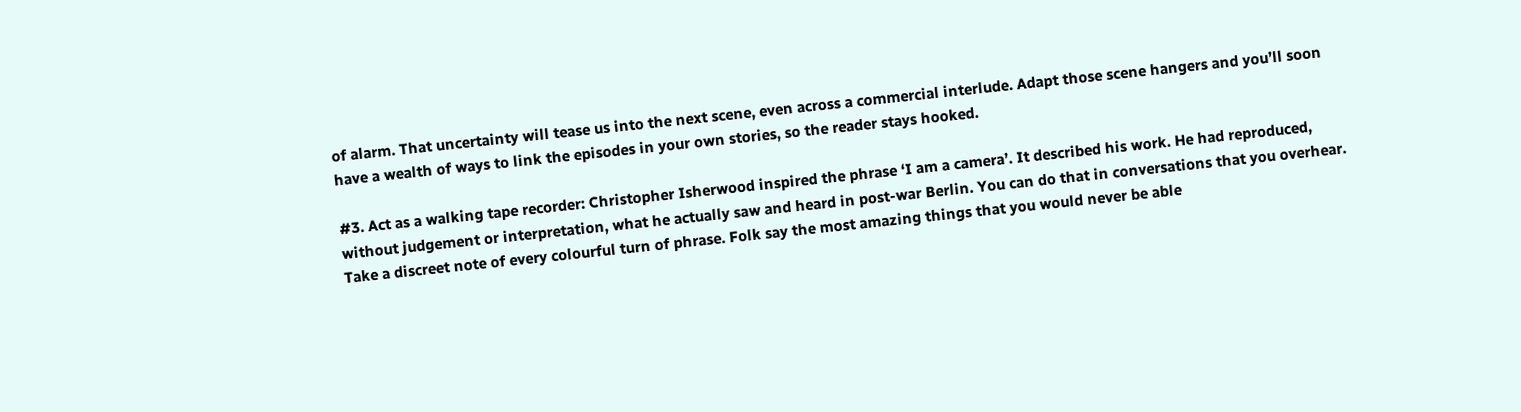of alarm. That uncertainty will tease us into the next scene, even across a commercial interlude. Adapt those scene hangers and you’ll soon have a wealth of ways to link the episodes in your own stories, so the reader stays hooked.

#3. Act as a walking tape recorder: Christopher Isherwood inspired the phrase ‘I am a camera’. It described his work. He had reproduced, without judgement or interpretation, what he actually saw and heard in post-war Berlin. You can do that in conversations that you overhear. Take a discreet note of every colourful turn of phrase. Folk say the most amazing things that you would never be able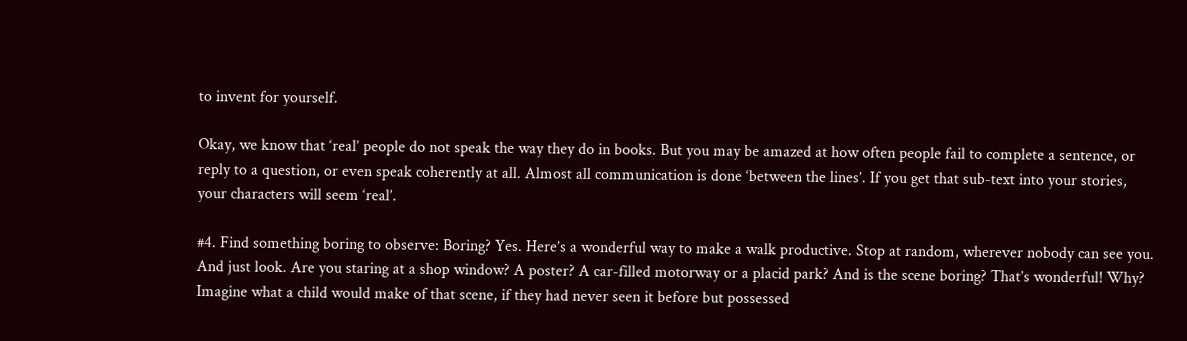to invent for yourself.

Okay, we know that ‘real’ people do not speak the way they do in books. But you may be amazed at how often people fail to complete a sentence, or reply to a question, or even speak coherently at all. Almost all communication is done ‘between the lines’. If you get that sub-text into your stories, your characters will seem ‘real’.

#4. Find something boring to observe: Boring? Yes. Here’s a wonderful way to make a walk productive. Stop at random, wherever nobody can see you. And just look. Are you staring at a shop window? A poster? A car-filled motorway or a placid park? And is the scene boring? That’s wonderful! Why? Imagine what a child would make of that scene, if they had never seen it before but possessed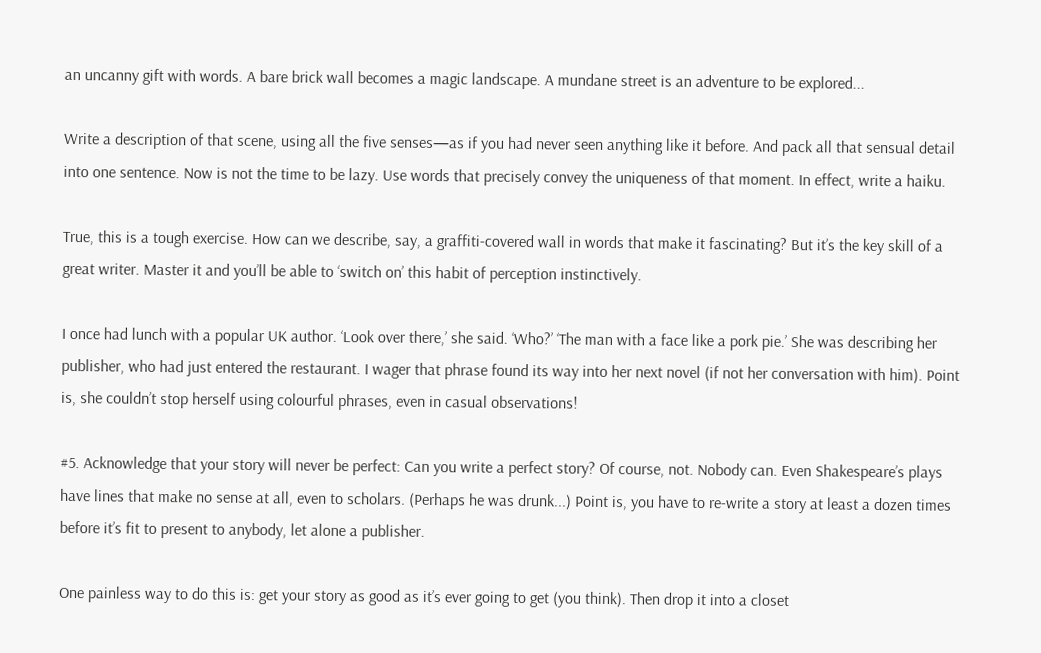an uncanny gift with words. A bare brick wall becomes a magic landscape. A mundane street is an adventure to be explored...

Write a description of that scene, using all the five senses—as if you had never seen anything like it before. And pack all that sensual detail into one sentence. Now is not the time to be lazy. Use words that precisely convey the uniqueness of that moment. In effect, write a haiku.

True, this is a tough exercise. How can we describe, say, a graffiti-covered wall in words that make it fascinating? But it’s the key skill of a great writer. Master it and you’ll be able to ‘switch on’ this habit of perception instinctively.

I once had lunch with a popular UK author. ‘Look over there,’ she said. ‘Who?’ ‘The man with a face like a pork pie.’ She was describing her publisher, who had just entered the restaurant. I wager that phrase found its way into her next novel (if not her conversation with him). Point is, she couldn’t stop herself using colourful phrases, even in casual observations!

#5. Acknowledge that your story will never be perfect: Can you write a perfect story? Of course, not. Nobody can. Even Shakespeare’s plays have lines that make no sense at all, even to scholars. (Perhaps he was drunk...) Point is, you have to re-write a story at least a dozen times before it’s fit to present to anybody, let alone a publisher.

One painless way to do this is: get your story as good as it’s ever going to get (you think). Then drop it into a closet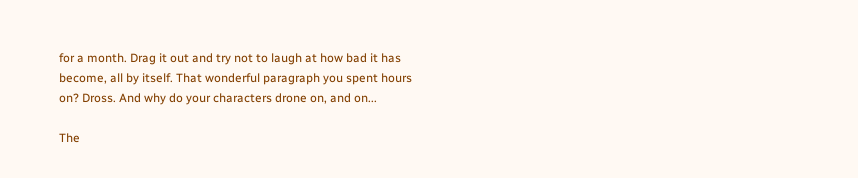for a month. Drag it out and try not to laugh at how bad it has become, all by itself. That wonderful paragraph you spent hours on? Dross. And why do your characters drone on, and on...

The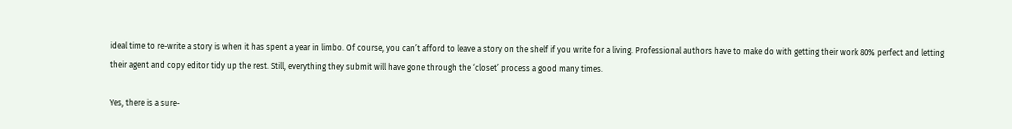ideal time to re-write a story is when it has spent a year in limbo. Of course, you can’t afford to leave a story on the shelf if you write for a living. Professional authors have to make do with getting their work 80% perfect and letting their agent and copy editor tidy up the rest. Still, everything they submit will have gone through the ‘closet’ process a good many times.

Yes, there is a sure-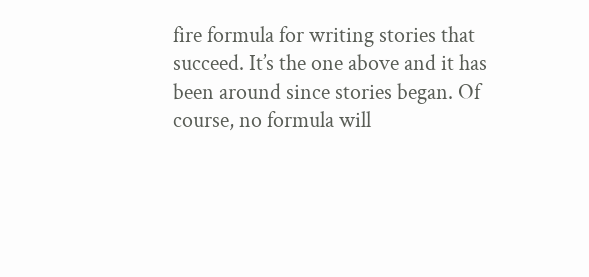fire formula for writing stories that succeed. It’s the one above and it has been around since stories began. Of course, no formula will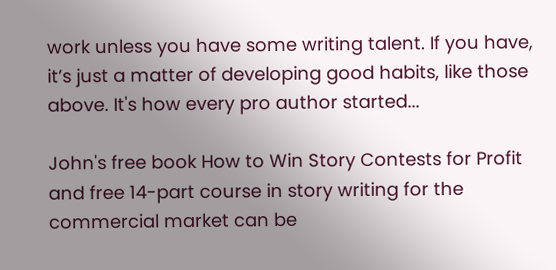work unless you have some writing talent. If you have, it’s just a matter of developing good habits, like those above. It's how every pro author started...

John's free book How to Win Story Contests for Profit and free 14-part course in story writing for the commercial market can be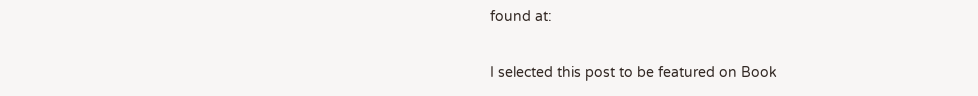found at:

I selected this post to be featured on Book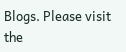Blogs. Please visit the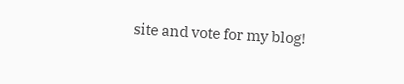site and vote for my blog!